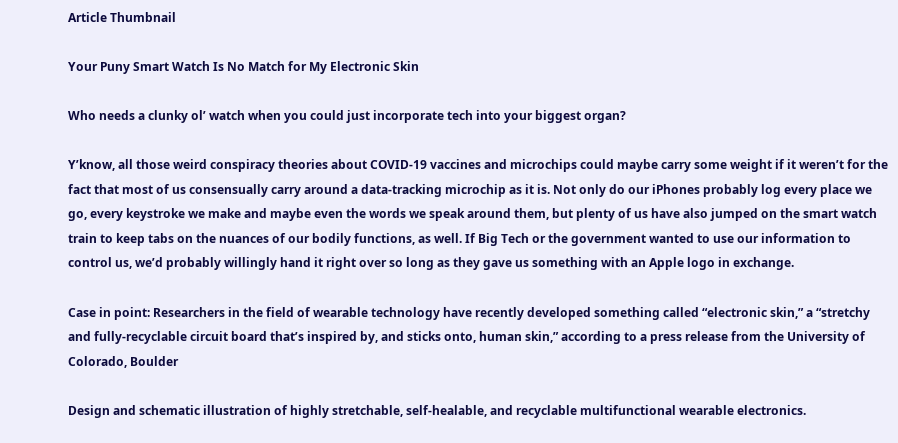Article Thumbnail

Your Puny Smart Watch Is No Match for My Electronic Skin

Who needs a clunky ol’ watch when you could just incorporate tech into your biggest organ?

Y’know, all those weird conspiracy theories about COVID-19 vaccines and microchips could maybe carry some weight if it weren’t for the fact that most of us consensually carry around a data-tracking microchip as it is. Not only do our iPhones probably log every place we go, every keystroke we make and maybe even the words we speak around them, but plenty of us have also jumped on the smart watch train to keep tabs on the nuances of our bodily functions, as well. If Big Tech or the government wanted to use our information to control us, we’d probably willingly hand it right over so long as they gave us something with an Apple logo in exchange.

Case in point: Researchers in the field of wearable technology have recently developed something called “electronic skin,” a “stretchy and fully-recyclable circuit board that’s inspired by, and sticks onto, human skin,” according to a press release from the University of Colorado, Boulder

Design and schematic illustration of highly stretchable, self-healable, and recyclable multifunctional wearable electronics.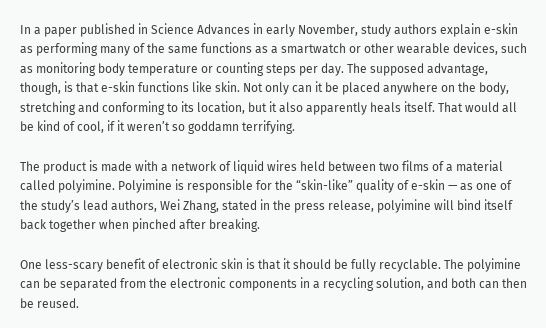In a paper published in Science Advances in early November, study authors explain e-skin as performing many of the same functions as a smartwatch or other wearable devices, such as monitoring body temperature or counting steps per day. The supposed advantage, though, is that e-skin functions like skin. Not only can it be placed anywhere on the body, stretching and conforming to its location, but it also apparently heals itself. That would all be kind of cool, if it weren’t so goddamn terrifying.

The product is made with a network of liquid wires held between two films of a material called polyimine. Polyimine is responsible for the “skin-like” quality of e-skin — as one of the study’s lead authors, Wei Zhang, stated in the press release, polyimine will bind itself back together when pinched after breaking.

One less-scary benefit of electronic skin is that it should be fully recyclable. The polyimine can be separated from the electronic components in a recycling solution, and both can then be reused.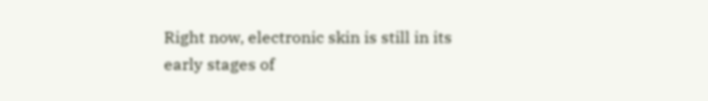Right now, electronic skin is still in its early stages of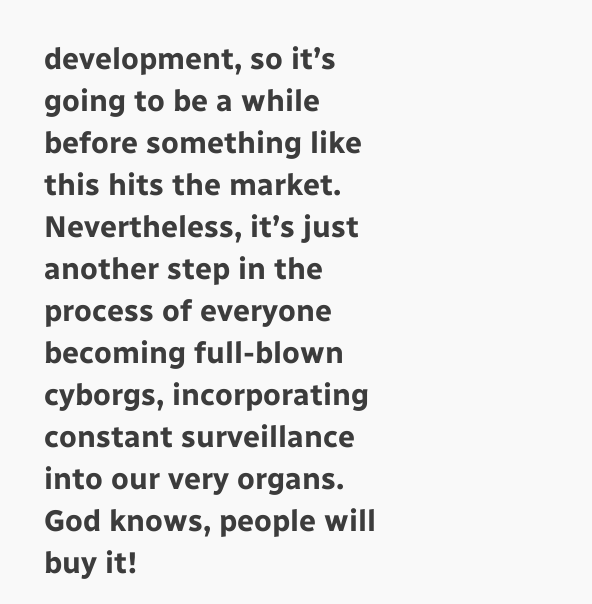development, so it’s going to be a while before something like this hits the market. Nevertheless, it’s just another step in the process of everyone becoming full-blown cyborgs, incorporating constant surveillance into our very organs. God knows, people will buy it!